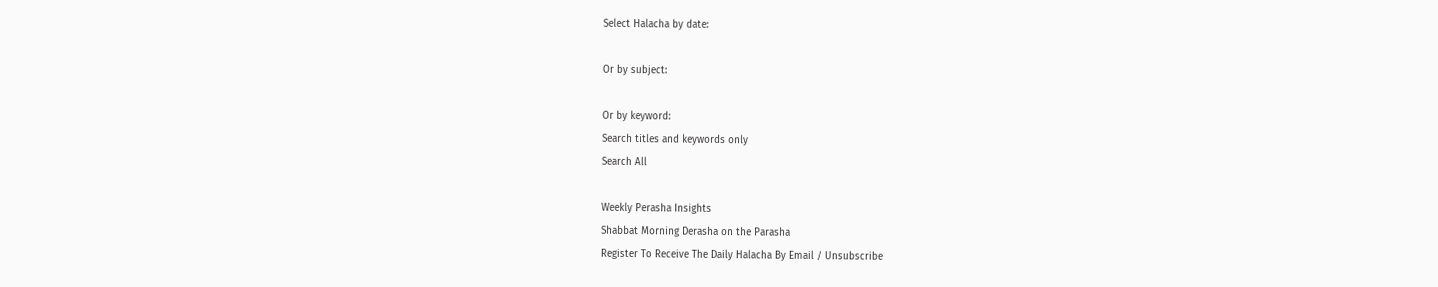Select Halacha by date:

Or by subject:

Or by keyword:
Search titles and keywords only
Search All

Weekly Perasha Insights
Shabbat Morning Derasha on the Parasha
Register To Receive The Daily Halacha By Email / Unsubscribe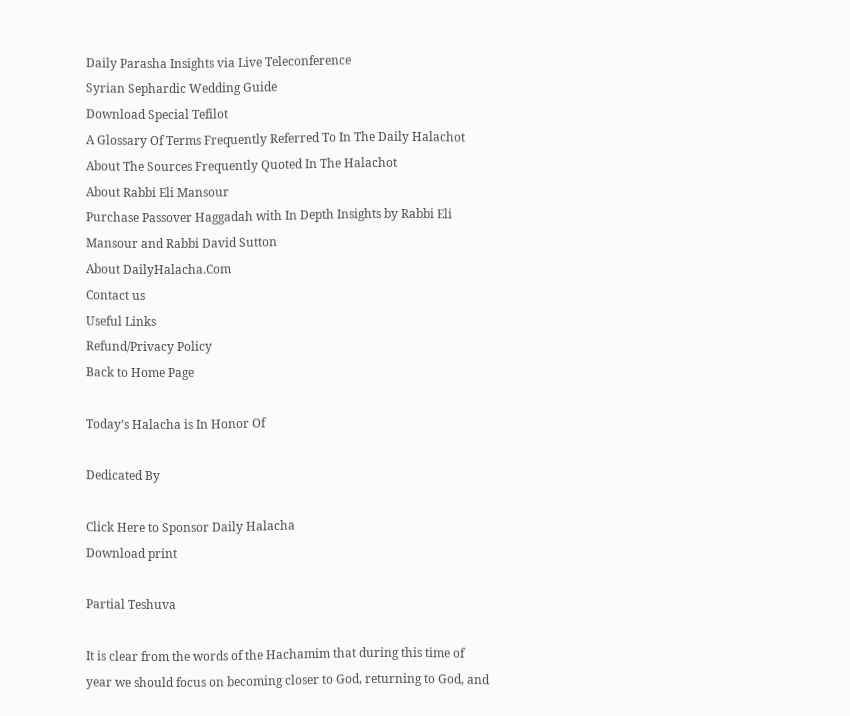Daily Parasha Insights via Live Teleconference
Syrian Sephardic Wedding Guide
Download Special Tefilot
A Glossary Of Terms Frequently Referred To In The Daily Halachot
About The Sources Frequently Quoted In The Halachot
About Rabbi Eli Mansour
Purchase Passover Haggadah with In Depth Insights by Rabbi Eli Mansour and Rabbi David Sutton
About DailyHalacha.Com
Contact us
Useful Links
Refund/Privacy Policy
Back to Home Page

Today’s Halacha is In Honor Of

Dedicated By

Click Here to Sponsor Daily Halacha
Download print

Partial Teshuva

It is clear from the words of the Hachamim that during this time of year we should focus on becoming closer to God, returning to God, and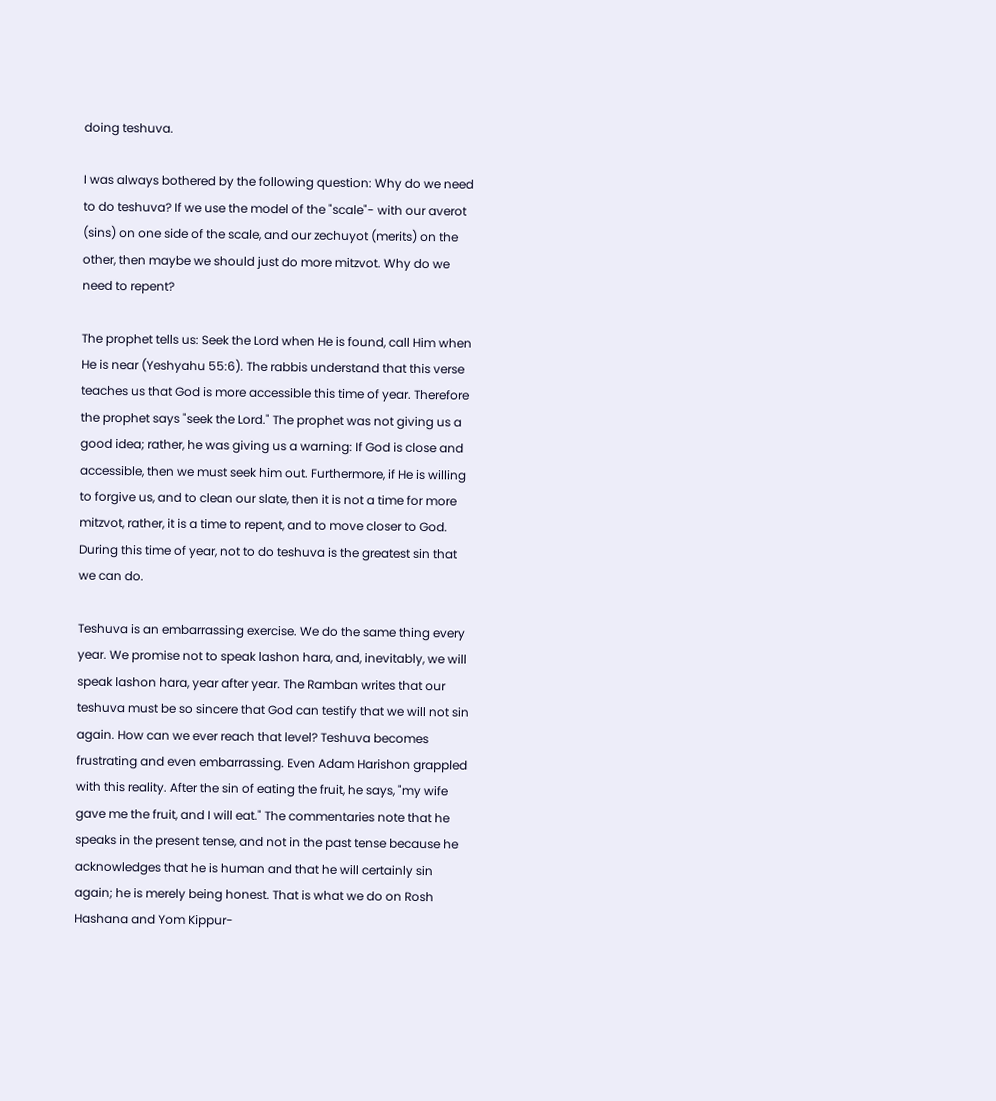doing teshuva.

I was always bothered by the following question: Why do we need to do teshuva? If we use the model of the "scale"- with our averot (sins) on one side of the scale, and our zechuyot (merits) on the other, then maybe we should just do more mitzvot. Why do we need to repent?

The prophet tells us: Seek the Lord when He is found, call Him when He is near (Yeshyahu 55:6). The rabbis understand that this verse teaches us that God is more accessible this time of year. Therefore the prophet says "seek the Lord." The prophet was not giving us a good idea; rather, he was giving us a warning: If God is close and accessible, then we must seek him out. Furthermore, if He is willing to forgive us, and to clean our slate, then it is not a time for more mitzvot, rather, it is a time to repent, and to move closer to God. During this time of year, not to do teshuva is the greatest sin that we can do.

Teshuva is an embarrassing exercise. We do the same thing every year. We promise not to speak lashon hara, and, inevitably, we will speak lashon hara, year after year. The Ramban writes that our teshuva must be so sincere that God can testify that we will not sin again. How can we ever reach that level? Teshuva becomes frustrating and even embarrassing. Even Adam Harishon grappled with this reality. After the sin of eating the fruit, he says, "my wife gave me the fruit, and I will eat." The commentaries note that he speaks in the present tense, and not in the past tense because he acknowledges that he is human and that he will certainly sin again; he is merely being honest. That is what we do on Rosh Hashana and Yom Kippur-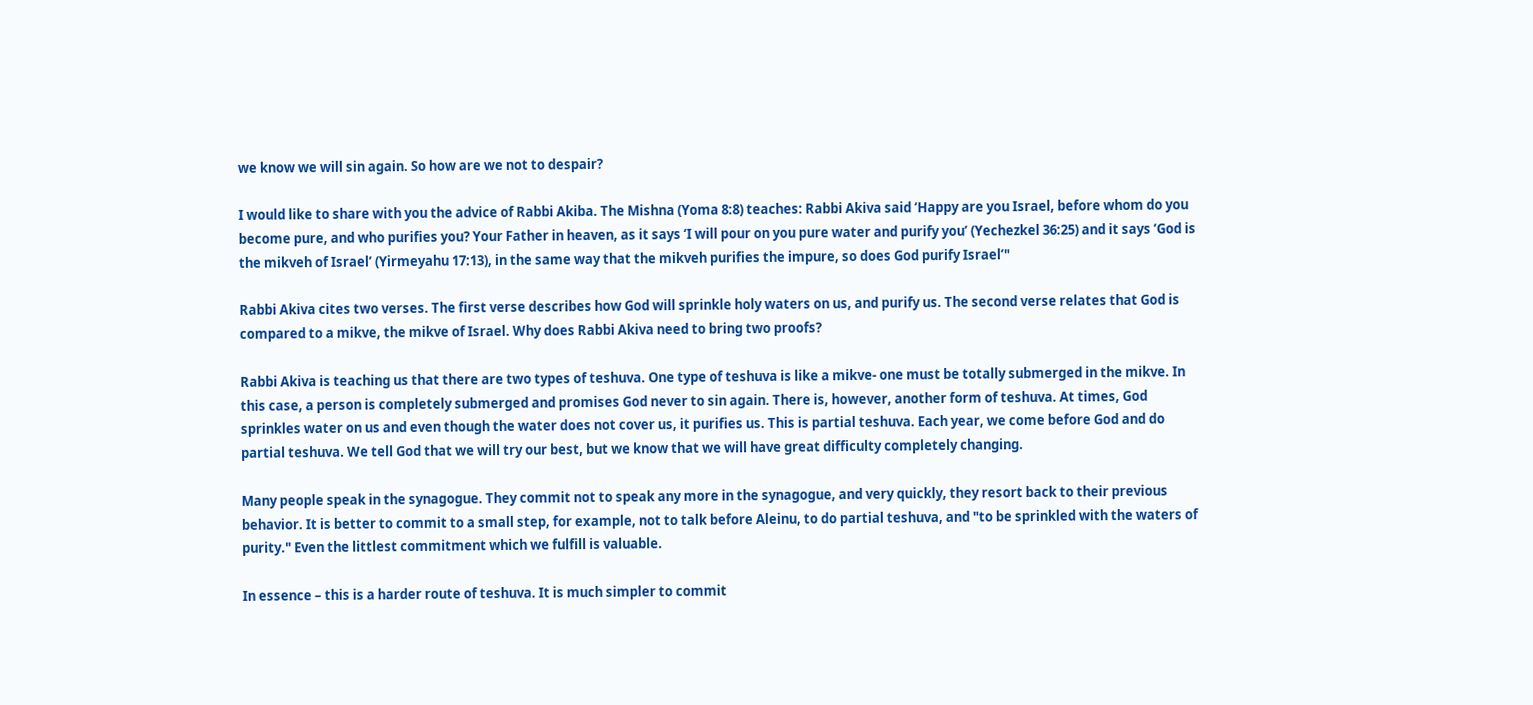we know we will sin again. So how are we not to despair?

I would like to share with you the advice of Rabbi Akiba. The Mishna (Yoma 8:8) teaches: Rabbi Akiva said ‘Happy are you Israel, before whom do you become pure, and who purifies you? Your Father in heaven, as it says ‘I will pour on you pure water and purify you’ (Yechezkel 36:25) and it says ‘God is the mikveh of Israel’ (Yirmeyahu 17:13), in the same way that the mikveh purifies the impure, so does God purify Israel’"

Rabbi Akiva cites two verses. The first verse describes how God will sprinkle holy waters on us, and purify us. The second verse relates that God is compared to a mikve, the mikve of Israel. Why does Rabbi Akiva need to bring two proofs?

Rabbi Akiva is teaching us that there are two types of teshuva. One type of teshuva is like a mikve- one must be totally submerged in the mikve. In this case, a person is completely submerged and promises God never to sin again. There is, however, another form of teshuva. At times, God sprinkles water on us and even though the water does not cover us, it purifies us. This is partial teshuva. Each year, we come before God and do partial teshuva. We tell God that we will try our best, but we know that we will have great difficulty completely changing.

Many people speak in the synagogue. They commit not to speak any more in the synagogue, and very quickly, they resort back to their previous behavior. It is better to commit to a small step, for example, not to talk before Aleinu, to do partial teshuva, and "to be sprinkled with the waters of purity." Even the littlest commitment which we fulfill is valuable.

In essence – this is a harder route of teshuva. It is much simpler to commit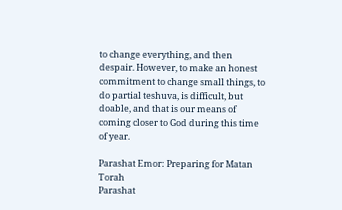to change everything, and then despair. However, to make an honest commitment to change small things, to do partial teshuva, is difficult, but doable, and that is our means of coming closer to God during this time of year.

Parashat Emor: Preparing for Matan Torah
Parashat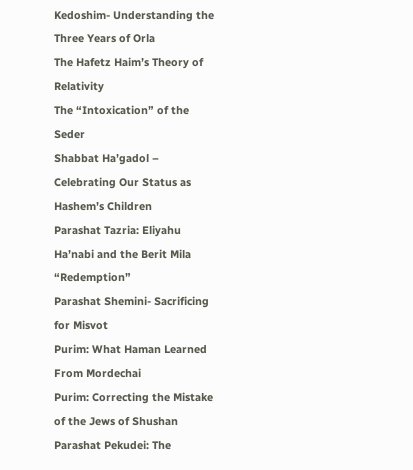Kedoshim- Understanding the Three Years of Orla
The Hafetz Haim’s Theory of Relativity
The “Intoxication” of the Seder
Shabbat Ha’gadol – Celebrating Our Status as Hashem’s Children
Parashat Tazria: Eliyahu Ha’nabi and the Berit Mila “Redemption”
Parashat Shemini- Sacrificing for Misvot
Purim: What Haman Learned From Mordechai
Purim: Correcting the Mistake of the Jews of Shushan
Parashat Pekudei: The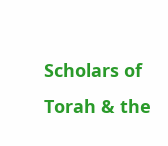Scholars of Torah & the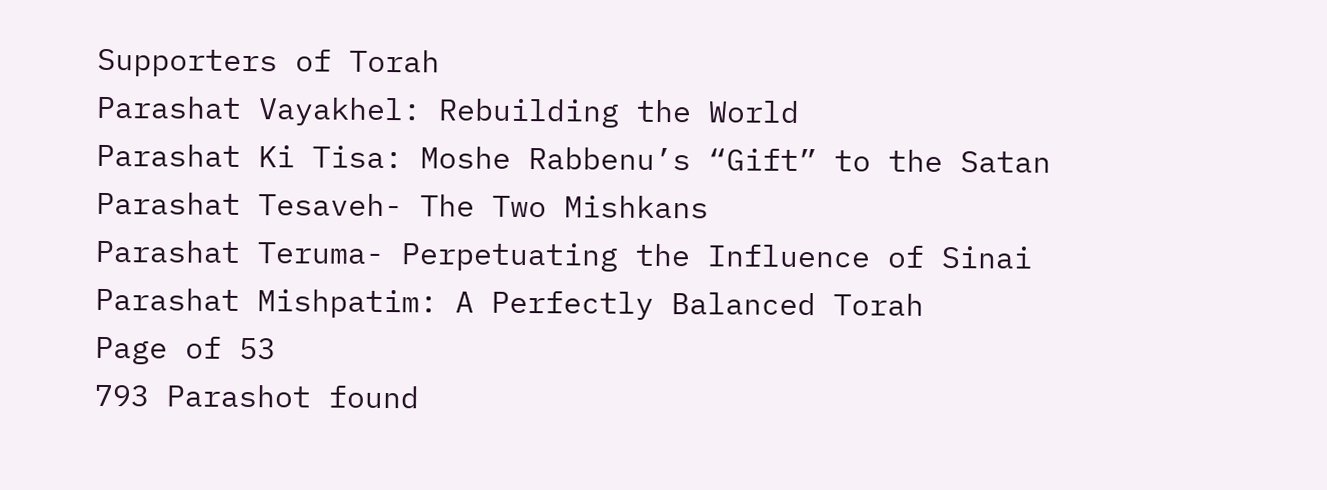Supporters of Torah
Parashat Vayakhel: Rebuilding the World
Parashat Ki Tisa: Moshe Rabbenu’s “Gift” to the Satan
Parashat Tesaveh- The Two Mishkans
Parashat Teruma- Perpetuating the Influence of Sinai
Parashat Mishpatim: A Perfectly Balanced Torah
Page of 53
793 Parashot found